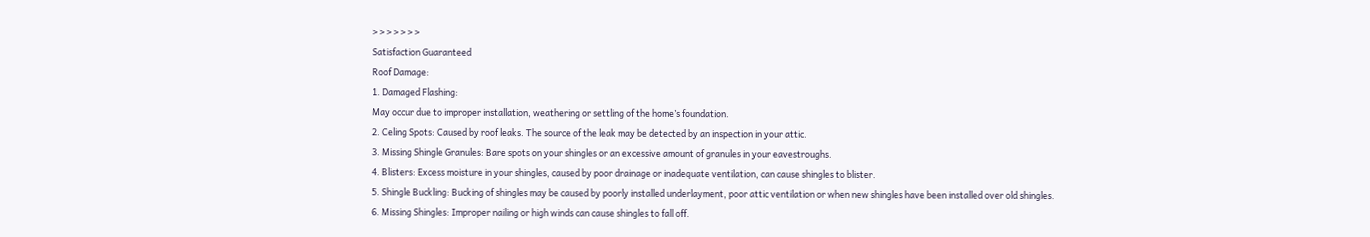> > > > > > >
Satisfaction Guaranteed
Roof Damage:
1. Damaged Flashing:
May occur due to improper installation, weathering or settling of the home’s foundation.
2. Celing Spots: Caused by roof leaks. The source of the leak may be detected by an inspection in your attic.
3. Missing Shingle Granules: Bare spots on your shingles or an excessive amount of granules in your eavestroughs.
4. Blisters: Excess moisture in your shingles, caused by poor drainage or inadequate ventilation, can cause shingles to blister.
5. Shingle Buckling: Bucking of shingles may be caused by poorly installed underlayment, poor attic ventilation or when new shingles have been installed over old shingles.
6. Missing Shingles: Improper nailing or high winds can cause shingles to fall off.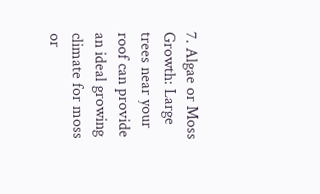7. Algae or Moss Growth: Large trees near your roof can provide an ideal growing climate for moss or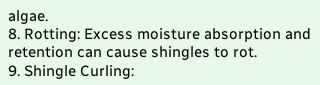algae.
8. Rotting: Excess moisture absorption and retention can cause shingles to rot.
9. Shingle Curling: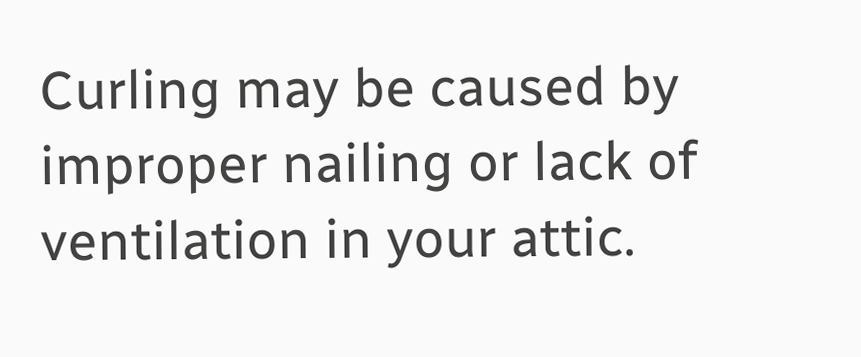Curling may be caused by improper nailing or lack of ventilation in your attic.